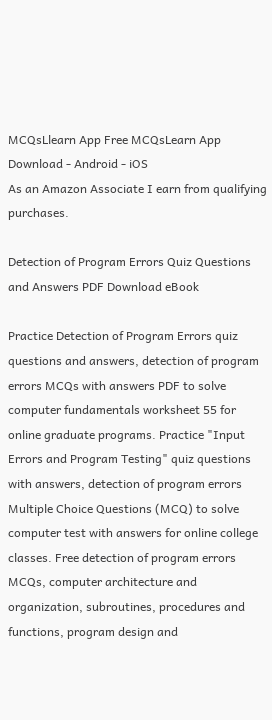MCQsLlearn App Free MCQsLearn App Download - Android - iOS
As an Amazon Associate I earn from qualifying purchases.

Detection of Program Errors Quiz Questions and Answers PDF Download eBook

Practice Detection of Program Errors quiz questions and answers, detection of program errors MCQs with answers PDF to solve computer fundamentals worksheet 55 for online graduate programs. Practice "Input Errors and Program Testing" quiz questions with answers, detection of program errors Multiple Choice Questions (MCQ) to solve computer test with answers for online college classes. Free detection of program errors MCQs, computer architecture and organization, subroutines, procedures and functions, program design and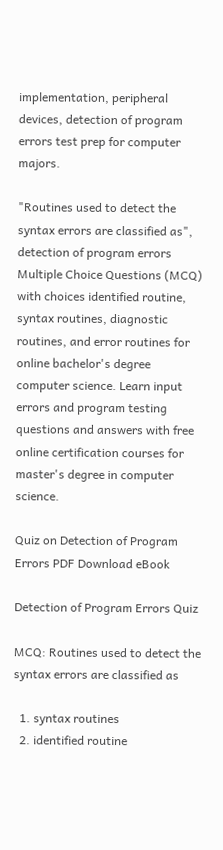implementation, peripheral devices, detection of program errors test prep for computer majors.

"Routines used to detect the syntax errors are classified as", detection of program errors Multiple Choice Questions (MCQ) with choices identified routine, syntax routines, diagnostic routines, and error routines for online bachelor's degree computer science. Learn input errors and program testing questions and answers with free online certification courses for master's degree in computer science.

Quiz on Detection of Program Errors PDF Download eBook

Detection of Program Errors Quiz

MCQ: Routines used to detect the syntax errors are classified as

  1. syntax routines
  2. identified routine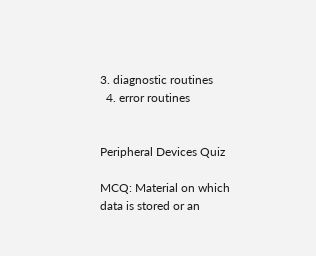3. diagnostic routines
  4. error routines


Peripheral Devices Quiz

MCQ: Material on which data is stored or an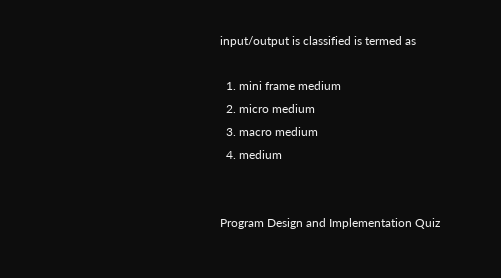input/output is classified is termed as

  1. mini frame medium
  2. micro medium
  3. macro medium
  4. medium


Program Design and Implementation Quiz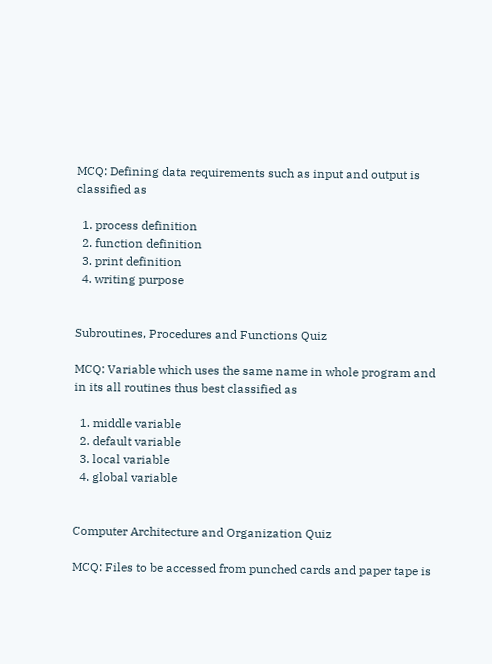MCQ: Defining data requirements such as input and output is classified as

  1. process definition
  2. function definition
  3. print definition
  4. writing purpose


Subroutines, Procedures and Functions Quiz

MCQ: Variable which uses the same name in whole program and in its all routines thus best classified as

  1. middle variable
  2. default variable
  3. local variable
  4. global variable


Computer Architecture and Organization Quiz

MCQ: Files to be accessed from punched cards and paper tape is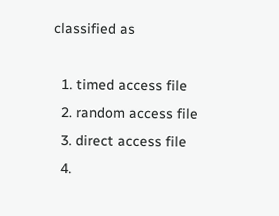classified as

  1. timed access file
  2. random access file
  3. direct access file
  4.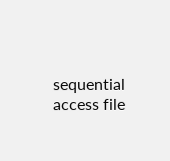sequential access file